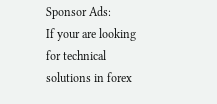Sponsor Ads:
If your are looking for technical solutions in forex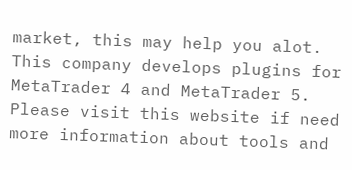market, this may help you alot. This company develops plugins for MetaTrader 4 and MetaTrader 5. Please visit this website if need more information about tools and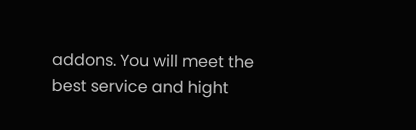addons. You will meet the best service and hight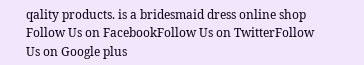qality products. is a bridesmaid dress online shop
Follow Us on FacebookFollow Us on TwitterFollow Us on Google plus